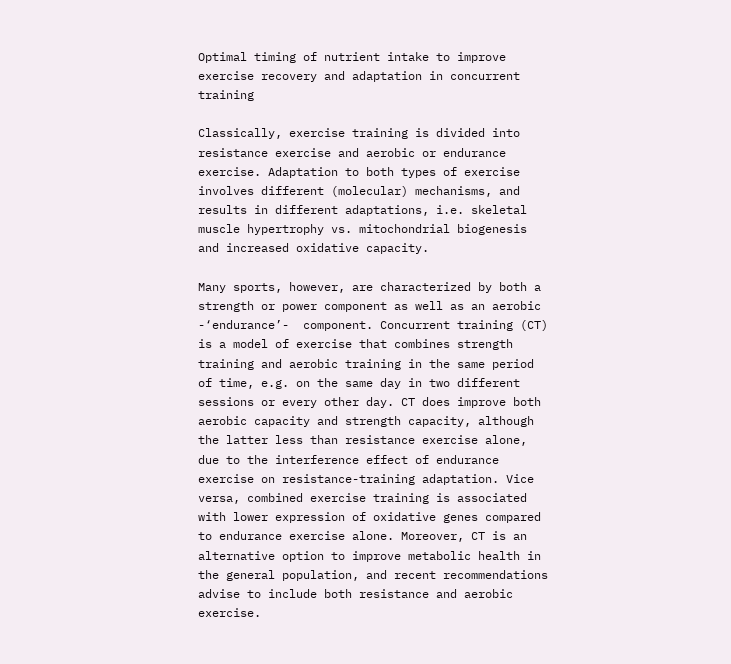Optimal timing of nutrient intake to improve exercise recovery and adaptation in concurrent training

Classically, exercise training is divided into resistance exercise and aerobic or endurance exercise. Adaptation to both types of exercise involves different (molecular) mechanisms, and results in different adaptations, i.e. skeletal muscle hypertrophy vs. mitochondrial biogenesis and increased oxidative capacity.

Many sports, however, are characterized by both a strength or power component as well as an aerobic -‘endurance’-  component. Concurrent training (CT) is a model of exercise that combines strength training and aerobic training in the same period of time, e.g. on the same day in two different sessions or every other day. CT does improve both aerobic capacity and strength capacity, although the latter less than resistance exercise alone, due to the interference effect of endurance exercise on resistance-training adaptation. Vice versa, combined exercise training is associated with lower expression of oxidative genes compared to endurance exercise alone. Moreover, CT is an alternative option to improve metabolic health in the general population, and recent recommendations advise to include both resistance and aerobic exercise.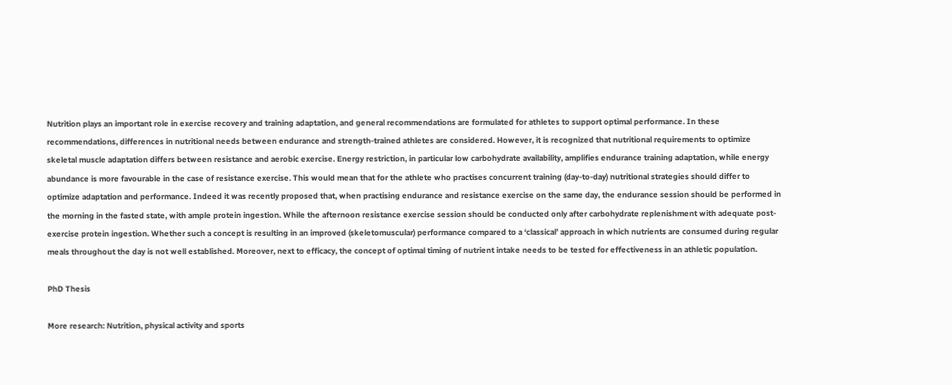Nutrition plays an important role in exercise recovery and training adaptation, and general recommendations are formulated for athletes to support optimal performance. In these recommendations, differences in nutritional needs between endurance and strength-trained athletes are considered. However, it is recognized that nutritional requirements to optimize skeletal muscle adaptation differs between resistance and aerobic exercise. Energy restriction, in particular low carbohydrate availability, amplifies endurance training adaptation, while energy abundance is more favourable in the case of resistance exercise. This would mean that for the athlete who practises concurrent training (day-to-day) nutritional strategies should differ to optimize adaptation and performance. Indeed it was recently proposed that, when practising endurance and resistance exercise on the same day, the endurance session should be performed in the morning in the fasted state, with ample protein ingestion. While the afternoon resistance exercise session should be conducted only after carbohydrate replenishment with adequate post-exercise protein ingestion. Whether such a concept is resulting in an improved (skeletomuscular) performance compared to a ‘classical’ approach in which nutrients are consumed during regular meals throughout the day is not well established. Moreover, next to efficacy, the concept of optimal timing of nutrient intake needs to be tested for effectiveness in an athletic population.

PhD Thesis

More research: Nutrition, physical activity and sports